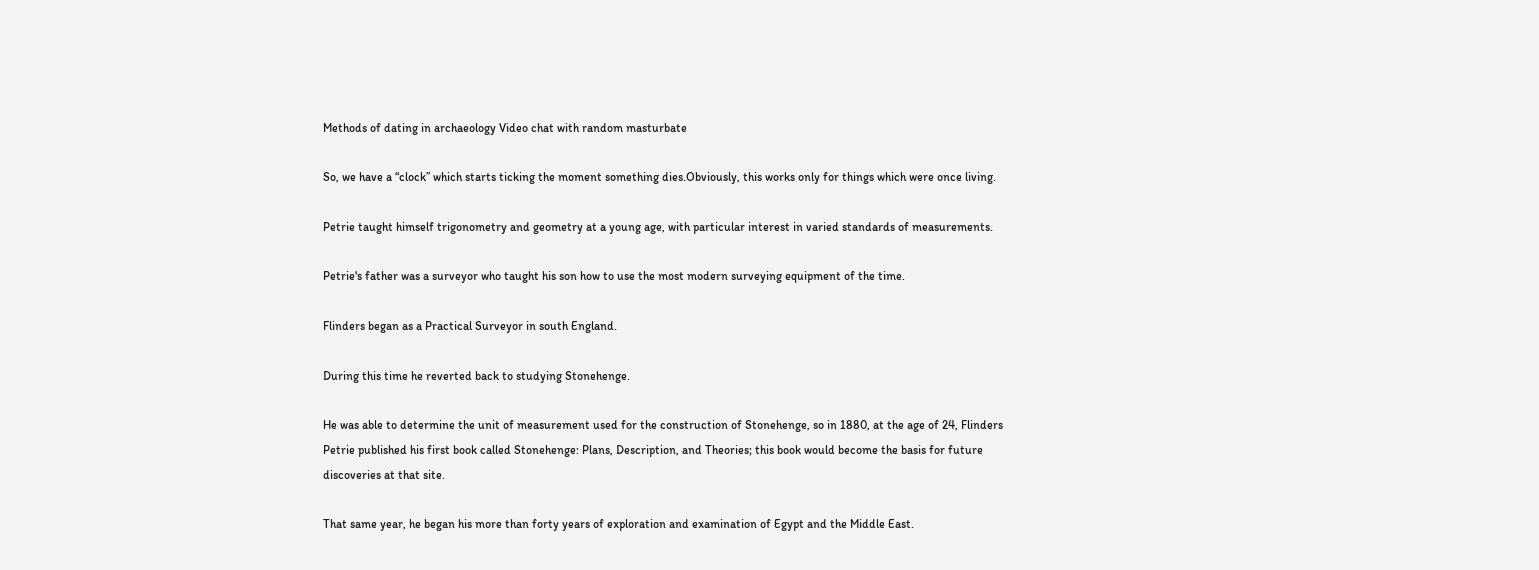Methods of dating in archaeology Video chat with random masturbate

So, we have a “clock” which starts ticking the moment something dies.Obviously, this works only for things which were once living.

Petrie taught himself trigonometry and geometry at a young age, with particular interest in varied standards of measurements.

Petrie's father was a surveyor who taught his son how to use the most modern surveying equipment of the time.

Flinders began as a Practical Surveyor in south England.

During this time he reverted back to studying Stonehenge.

He was able to determine the unit of measurement used for the construction of Stonehenge, so in 1880, at the age of 24, Flinders Petrie published his first book called Stonehenge: Plans, Description, and Theories; this book would become the basis for future discoveries at that site.

That same year, he began his more than forty years of exploration and examination of Egypt and the Middle East.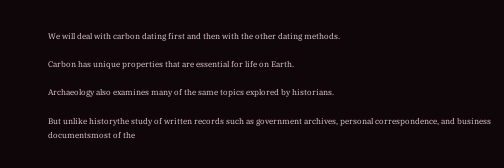We will deal with carbon dating first and then with the other dating methods.

Carbon has unique properties that are essential for life on Earth.

Archaeology also examines many of the same topics explored by historians.

But unlike historythe study of written records such as government archives, personal correspondence, and business documentsmost of the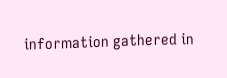information gathered in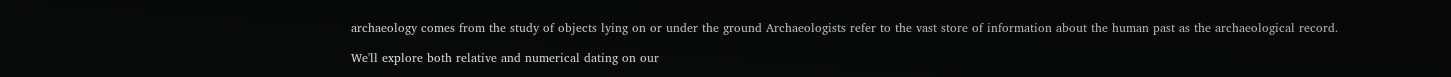archaeology comes from the study of objects lying on or under the ground Archaeologists refer to the vast store of information about the human past as the archaeological record.

We'll explore both relative and numerical dating on our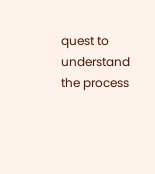quest to understand the process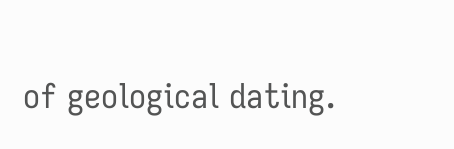of geological dating.